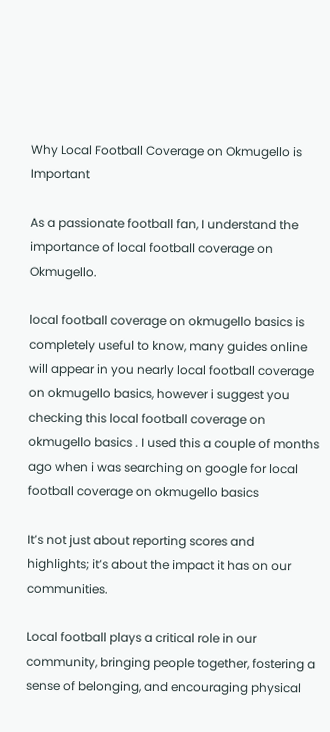Why Local Football Coverage on Okmugello is Important

As a passionate football fan, I understand the importance of local football coverage on Okmugello.

local football coverage on okmugello basics is completely useful to know, many guides online will appear in you nearly local football coverage on okmugello basics, however i suggest you checking this local football coverage on okmugello basics . I used this a couple of months ago when i was searching on google for local football coverage on okmugello basics

It’s not just about reporting scores and highlights; it’s about the impact it has on our communities.

Local football plays a critical role in our community, bringing people together, fostering a sense of belonging, and encouraging physical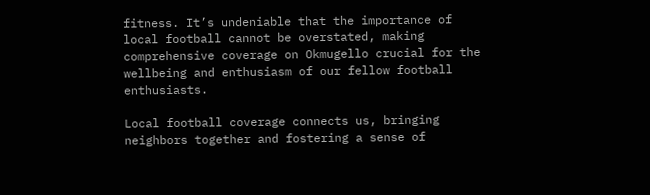fitness. It’s undeniable that the importance of local football cannot be overstated, making comprehensive coverage on Okmugello crucial for the wellbeing and enthusiasm of our fellow football enthusiasts.

Local football coverage connects us, bringing neighbors together and fostering a sense of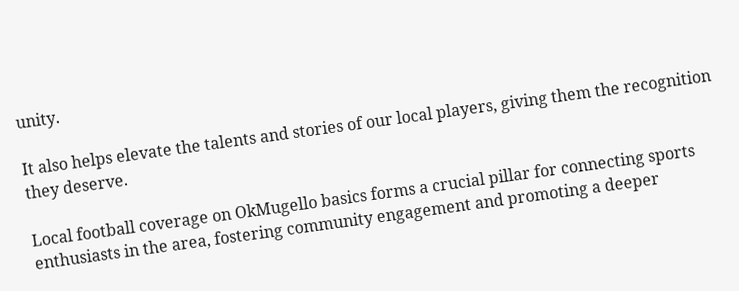unity.

It also helps elevate the talents and stories of our local players, giving them the recognition they deserve.

Local football coverage on OkMugello basics forms a crucial pillar for connecting sports enthusiasts in the area, fostering community engagement and promoting a deeper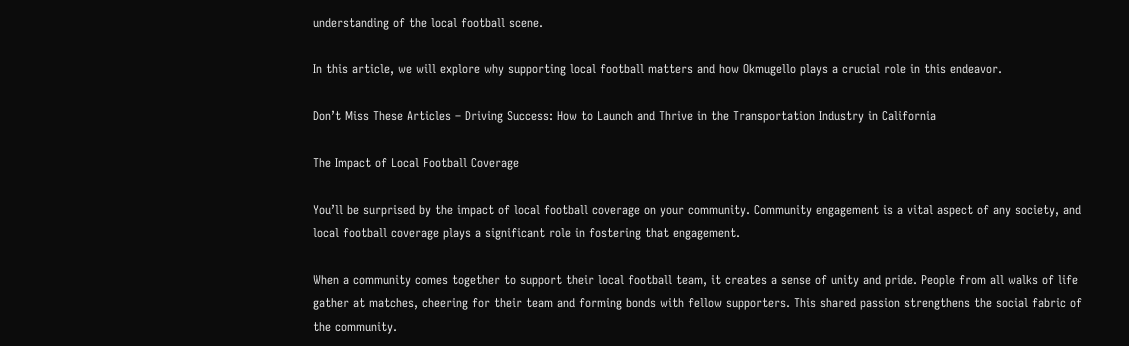understanding of the local football scene.

In this article, we will explore why supporting local football matters and how Okmugello plays a crucial role in this endeavor.

Don’t Miss These Articles – Driving Success: How to Launch and Thrive in the Transportation Industry in California

The Impact of Local Football Coverage

You’ll be surprised by the impact of local football coverage on your community. Community engagement is a vital aspect of any society, and local football coverage plays a significant role in fostering that engagement.

When a community comes together to support their local football team, it creates a sense of unity and pride. People from all walks of life gather at matches, cheering for their team and forming bonds with fellow supporters. This shared passion strengthens the social fabric of the community.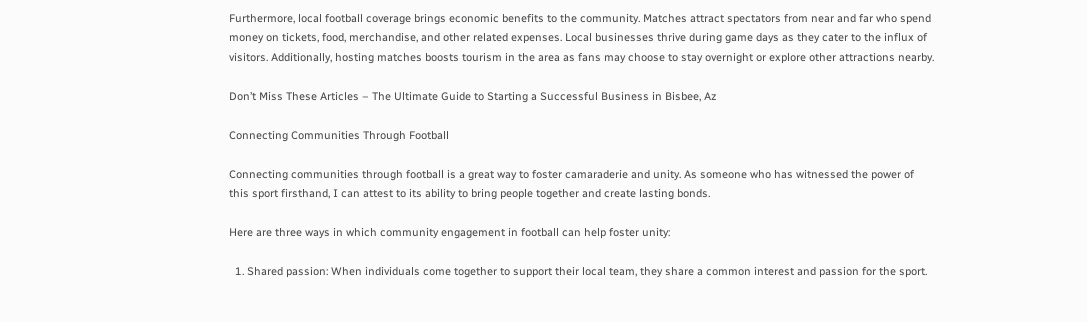Furthermore, local football coverage brings economic benefits to the community. Matches attract spectators from near and far who spend money on tickets, food, merchandise, and other related expenses. Local businesses thrive during game days as they cater to the influx of visitors. Additionally, hosting matches boosts tourism in the area as fans may choose to stay overnight or explore other attractions nearby.

Don’t Miss These Articles – The Ultimate Guide to Starting a Successful Business in Bisbee, Az

Connecting Communities Through Football

Connecting communities through football is a great way to foster camaraderie and unity. As someone who has witnessed the power of this sport firsthand, I can attest to its ability to bring people together and create lasting bonds.

Here are three ways in which community engagement in football can help foster unity:

  1. Shared passion: When individuals come together to support their local team, they share a common interest and passion for the sport.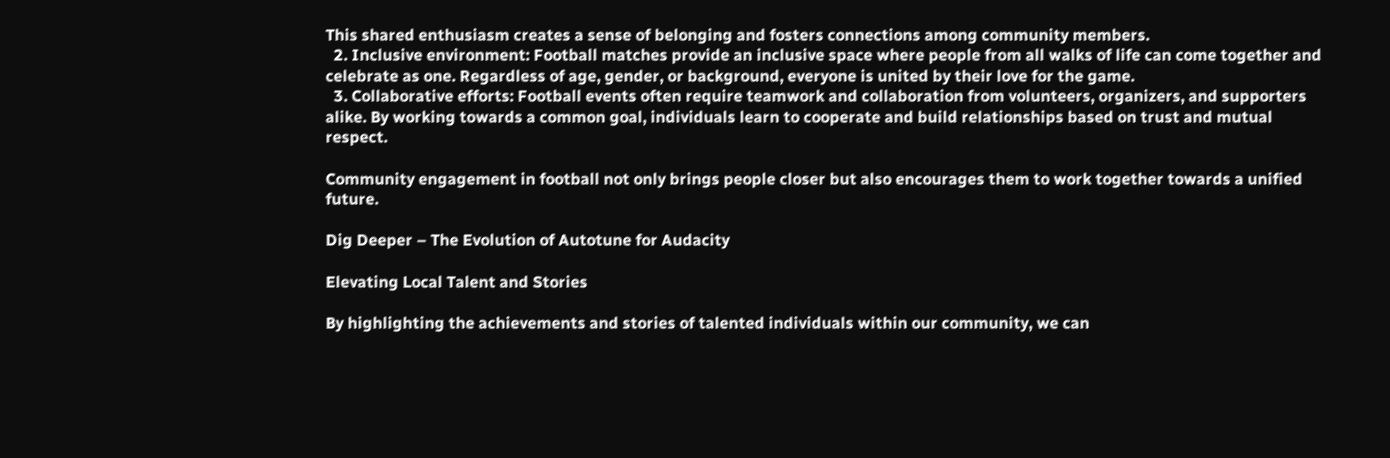This shared enthusiasm creates a sense of belonging and fosters connections among community members.
  2. Inclusive environment: Football matches provide an inclusive space where people from all walks of life can come together and celebrate as one. Regardless of age, gender, or background, everyone is united by their love for the game.
  3. Collaborative efforts: Football events often require teamwork and collaboration from volunteers, organizers, and supporters alike. By working towards a common goal, individuals learn to cooperate and build relationships based on trust and mutual respect.

Community engagement in football not only brings people closer but also encourages them to work together towards a unified future.

Dig Deeper – The Evolution of Autotune for Audacity

Elevating Local Talent and Stories

By highlighting the achievements and stories of talented individuals within our community, we can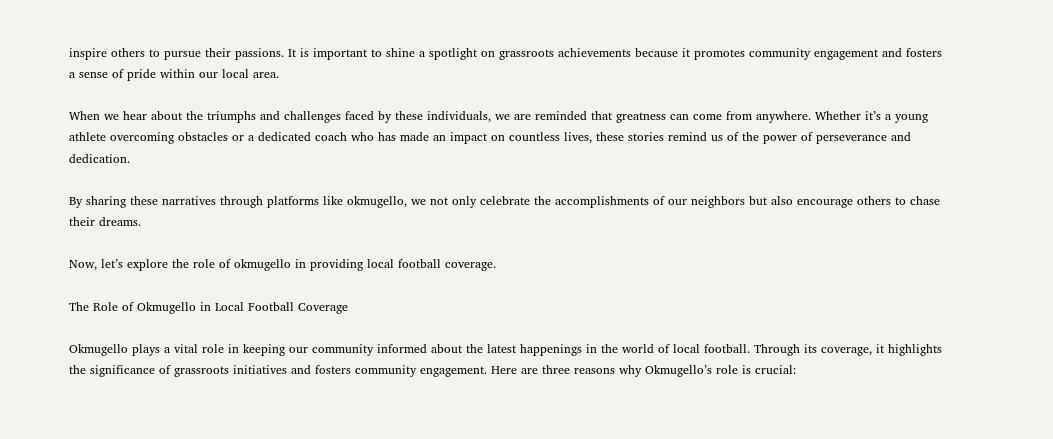inspire others to pursue their passions. It is important to shine a spotlight on grassroots achievements because it promotes community engagement and fosters a sense of pride within our local area.

When we hear about the triumphs and challenges faced by these individuals, we are reminded that greatness can come from anywhere. Whether it’s a young athlete overcoming obstacles or a dedicated coach who has made an impact on countless lives, these stories remind us of the power of perseverance and dedication.

By sharing these narratives through platforms like okmugello, we not only celebrate the accomplishments of our neighbors but also encourage others to chase their dreams.

Now, let’s explore the role of okmugello in providing local football coverage.

The Role of Okmugello in Local Football Coverage

Okmugello plays a vital role in keeping our community informed about the latest happenings in the world of local football. Through its coverage, it highlights the significance of grassroots initiatives and fosters community engagement. Here are three reasons why Okmugello’s role is crucial: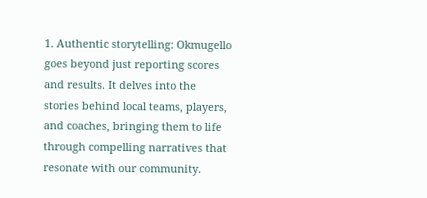1. Authentic storytelling: Okmugello goes beyond just reporting scores and results. It delves into the stories behind local teams, players, and coaches, bringing them to life through compelling narratives that resonate with our community.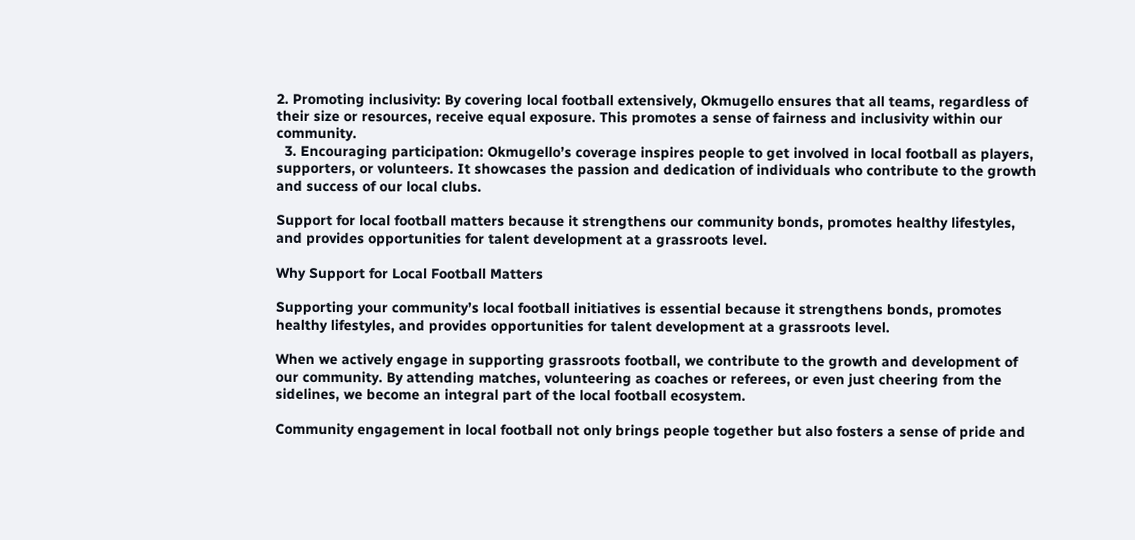2. Promoting inclusivity: By covering local football extensively, Okmugello ensures that all teams, regardless of their size or resources, receive equal exposure. This promotes a sense of fairness and inclusivity within our community.
  3. Encouraging participation: Okmugello’s coverage inspires people to get involved in local football as players, supporters, or volunteers. It showcases the passion and dedication of individuals who contribute to the growth and success of our local clubs.

Support for local football matters because it strengthens our community bonds, promotes healthy lifestyles, and provides opportunities for talent development at a grassroots level.

Why Support for Local Football Matters

Supporting your community’s local football initiatives is essential because it strengthens bonds, promotes healthy lifestyles, and provides opportunities for talent development at a grassroots level.

When we actively engage in supporting grassroots football, we contribute to the growth and development of our community. By attending matches, volunteering as coaches or referees, or even just cheering from the sidelines, we become an integral part of the local football ecosystem.

Community engagement in local football not only brings people together but also fosters a sense of pride and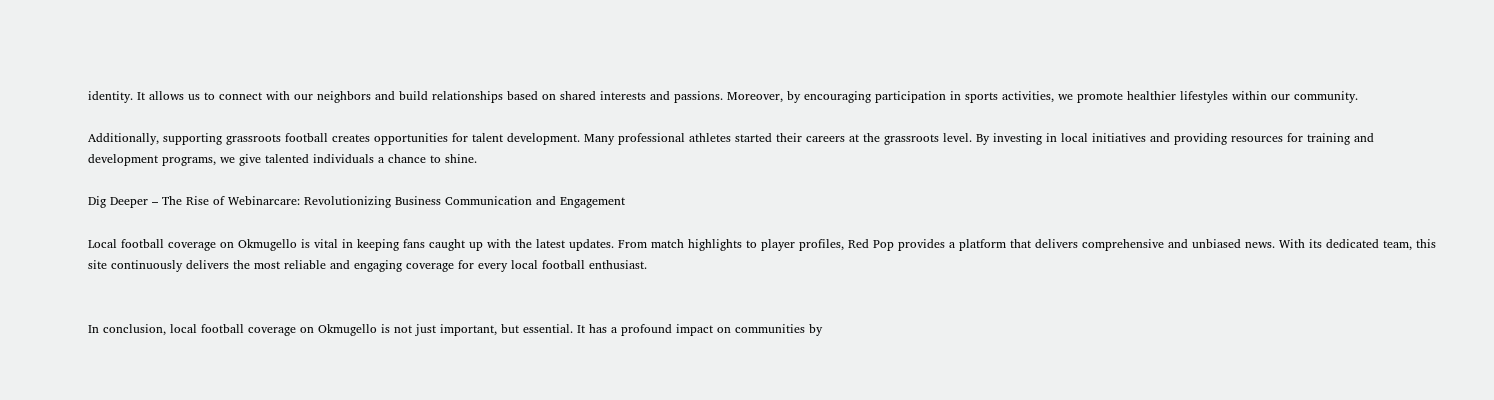identity. It allows us to connect with our neighbors and build relationships based on shared interests and passions. Moreover, by encouraging participation in sports activities, we promote healthier lifestyles within our community.

Additionally, supporting grassroots football creates opportunities for talent development. Many professional athletes started their careers at the grassroots level. By investing in local initiatives and providing resources for training and development programs, we give talented individuals a chance to shine.

Dig Deeper – The Rise of Webinarcare: Revolutionizing Business Communication and Engagement

Local football coverage on Okmugello is vital in keeping fans caught up with the latest updates. From match highlights to player profiles, Red Pop provides a platform that delivers comprehensive and unbiased news. With its dedicated team, this site continuously delivers the most reliable and engaging coverage for every local football enthusiast.


In conclusion, local football coverage on Okmugello is not just important, but essential. It has a profound impact on communities by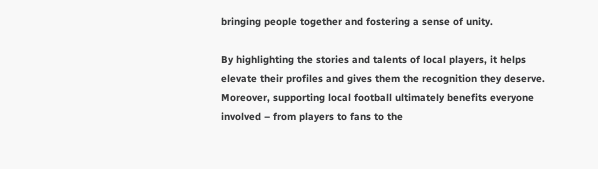bringing people together and fostering a sense of unity.

By highlighting the stories and talents of local players, it helps elevate their profiles and gives them the recognition they deserve. Moreover, supporting local football ultimately benefits everyone involved – from players to fans to the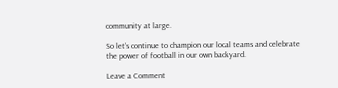community at large.

So let’s continue to champion our local teams and celebrate the power of football in our own backyard.

Leave a Comment